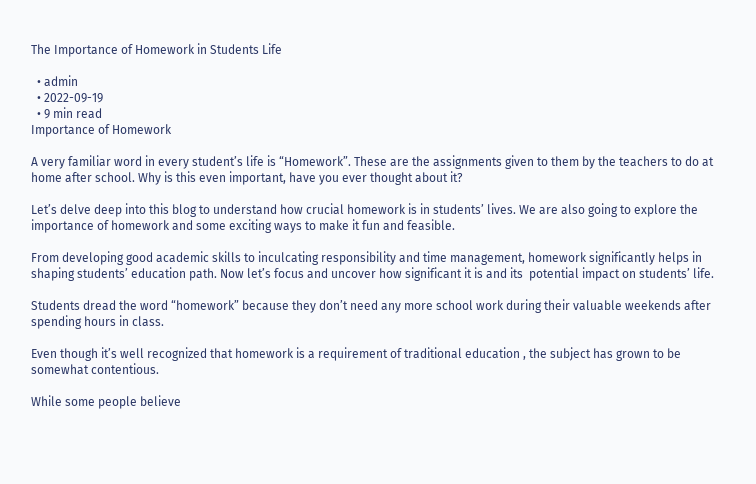The Importance of Homework in Students Life

  • admin
  • 2022-09-19
  • 9 min read
Importance of Homework

A very familiar word in every student’s life is “Homework”. These are the assignments given to them by the teachers to do at home after school. Why is this even important, have you ever thought about it?

Let’s delve deep into this blog to understand how crucial homework is in students’ lives. We are also going to explore the importance of homework and some exciting ways to make it fun and feasible.

From developing good academic skills to inculcating responsibility and time management, homework significantly helps in shaping students’ education path. Now let’s focus and uncover how significant it is and its  potential impact on students’ life.

Students dread the word “homework” because they don’t need any more school work during their valuable weekends after spending hours in class.

Even though it’s well recognized that homework is a requirement of traditional education , the subject has grown to be somewhat contentious.

While some people believe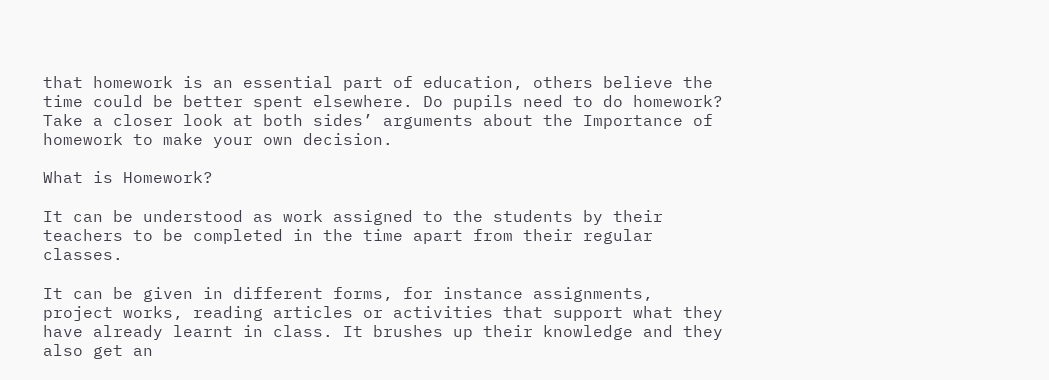that homework is an essential part of education, others believe the time could be better spent elsewhere. Do pupils need to do homework? Take a closer look at both sides’ arguments about the Importance of homework to make your own decision.

What is Homework?

It can be understood as work assigned to the students by their teachers to be completed in the time apart from their regular classes.

It can be given in different forms, for instance assignments, project works, reading articles or activities that support what they have already learnt in class. It brushes up their knowledge and they also get an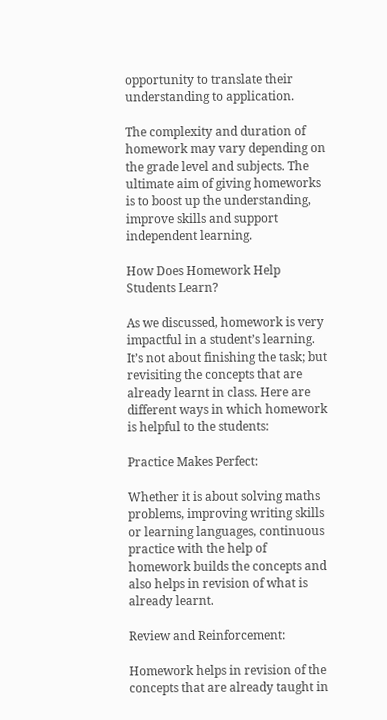opportunity to translate their understanding to application.

The complexity and duration of homework may vary depending on the grade level and subjects. The ultimate aim of giving homeworks is to boost up the understanding, improve skills and support independent learning.

How Does Homework Help Students Learn?

As we discussed, homework is very impactful in a student’s learning. It’s not about finishing the task; but revisiting the concepts that are already learnt in class. Here are different ways in which homework is helpful to the students:

Practice Makes Perfect:

Whether it is about solving maths problems, improving writing skills or learning languages, continuous practice with the help of homework builds the concepts and also helps in revision of what is already learnt.

Review and Reinforcement:

Homework helps in revision of the concepts that are already taught in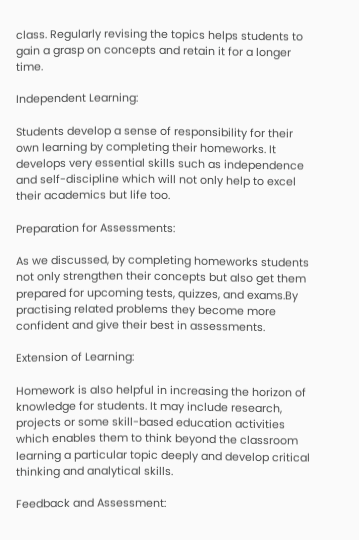class. Regularly revising the topics helps students to gain a grasp on concepts and retain it for a longer time.

Independent Learning:

Students develop a sense of responsibility for their own learning by completing their homeworks. It develops very essential skills such as independence and self-discipline which will not only help to excel their academics but life too.

Preparation for Assessments:

As we discussed, by completing homeworks students not only strengthen their concepts but also get them prepared for upcoming tests, quizzes, and exams.By practising related problems they become more confident and give their best in assessments.

Extension of Learning:

Homework is also helpful in increasing the horizon of knowledge for students. It may include research, projects or some skill-based education activities which enables them to think beyond the classroom learning a particular topic deeply and develop critical thinking and analytical skills.

Feedback and Assessment: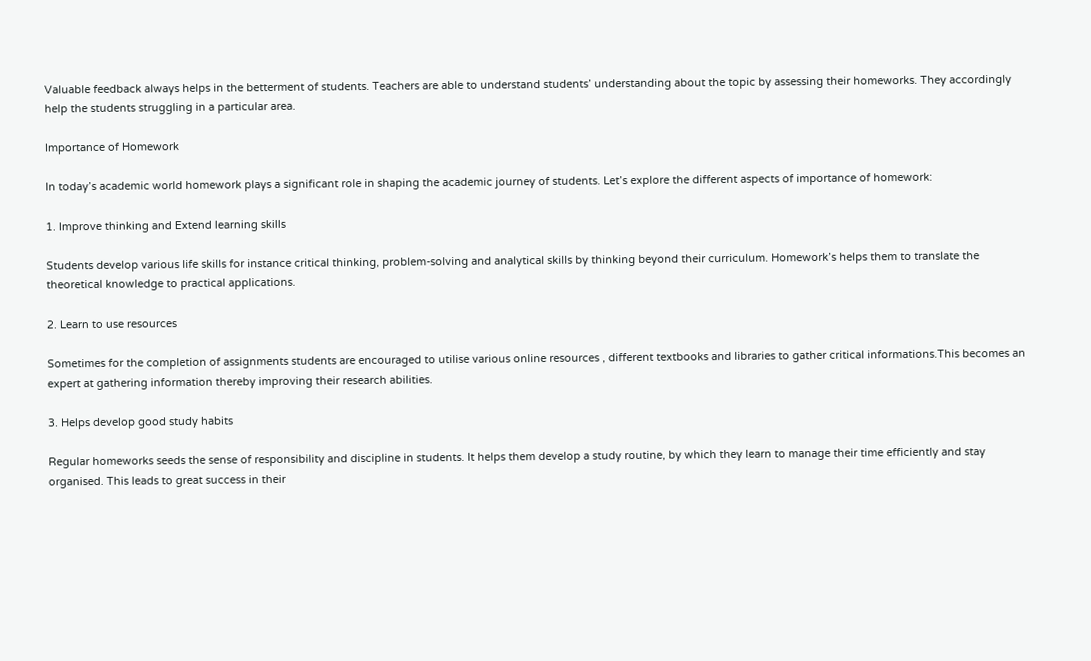Valuable feedback always helps in the betterment of students. Teachers are able to understand students’ understanding about the topic by assessing their homeworks. They accordingly help the students struggling in a particular area.

Importance of Homework

In today’s academic world homework plays a significant role in shaping the academic journey of students. Let’s explore the different aspects of importance of homework:

1. Improve thinking and Extend learning skills

Students develop various life skills for instance critical thinking, problem-solving and analytical skills by thinking beyond their curriculum. Homework’s helps them to translate the theoretical knowledge to practical applications.

2. Learn to use resources

Sometimes for the completion of assignments students are encouraged to utilise various online resources , different textbooks and libraries to gather critical informations.This becomes an expert at gathering information thereby improving their research abilities.

3. Helps develop good study habits

Regular homeworks seeds the sense of responsibility and discipline in students. It helps them develop a study routine, by which they learn to manage their time efficiently and stay organised. This leads to great success in their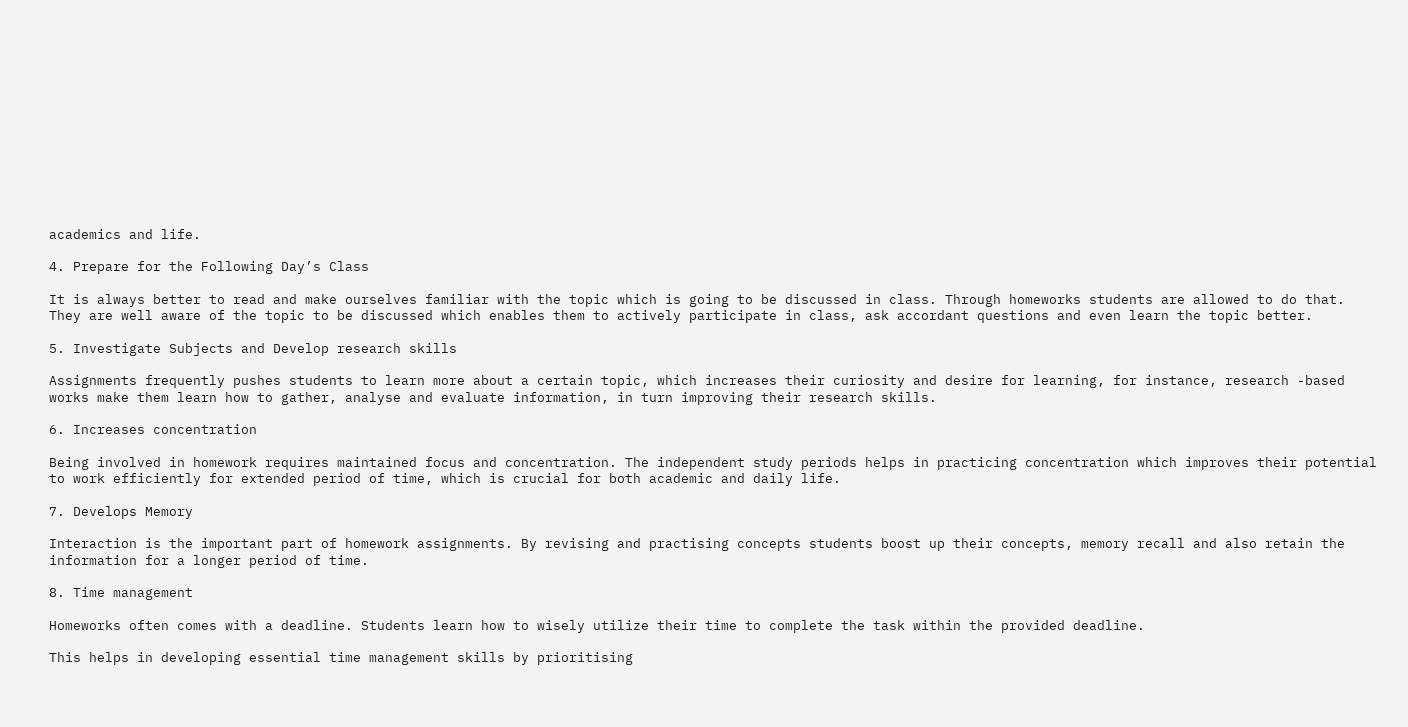academics and life.

4. Prepare for the Following Day’s Class

It is always better to read and make ourselves familiar with the topic which is going to be discussed in class. Through homeworks students are allowed to do that. They are well aware of the topic to be discussed which enables them to actively participate in class, ask accordant questions and even learn the topic better.

5. Investigate Subjects and Develop research skills

Assignments frequently pushes students to learn more about a certain topic, which increases their curiosity and desire for learning, for instance, research -based works make them learn how to gather, analyse and evaluate information, in turn improving their research skills.

6. Increases concentration

Being involved in homework requires maintained focus and concentration. The independent study periods helps in practicing concentration which improves their potential to work efficiently for extended period of time, which is crucial for both academic and daily life.

7. Develops Memory

Interaction is the important part of homework assignments. By revising and practising concepts students boost up their concepts, memory recall and also retain the information for a longer period of time.

8. Time management

Homeworks often comes with a deadline. Students learn how to wisely utilize their time to complete the task within the provided deadline.

This helps in developing essential time management skills by prioritising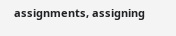assignments, assigning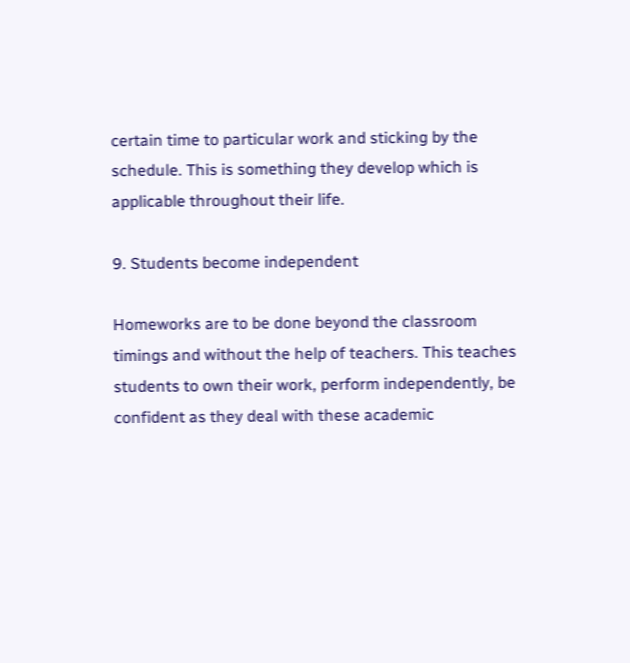certain time to particular work and sticking by the schedule. This is something they develop which is applicable throughout their life.

9. Students become independent

Homeworks are to be done beyond the classroom timings and without the help of teachers. This teaches students to own their work, perform independently, be confident as they deal with these academic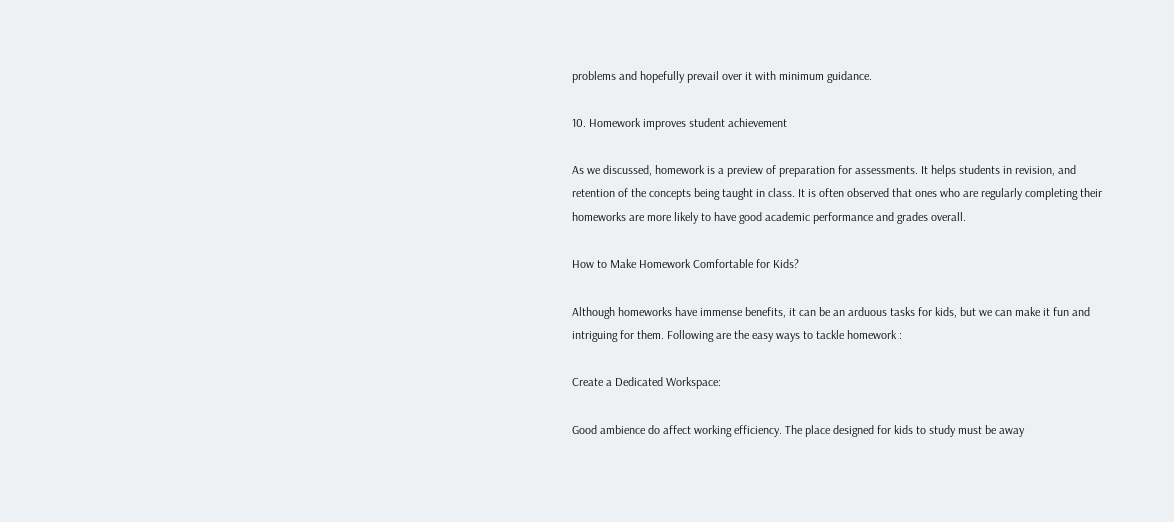problems and hopefully prevail over it with minimum guidance.

10. Homework improves student achievement

As we discussed, homework is a preview of preparation for assessments. It helps students in revision, and retention of the concepts being taught in class. It is often observed that ones who are regularly completing their homeworks are more likely to have good academic performance and grades overall.

How to Make Homework Comfortable for Kids?

Although homeworks have immense benefits, it can be an arduous tasks for kids, but we can make it fun and intriguing for them. Following are the easy ways to tackle homework :

Create a Dedicated Workspace:

Good ambience do affect working efficiency. The place designed for kids to study must be away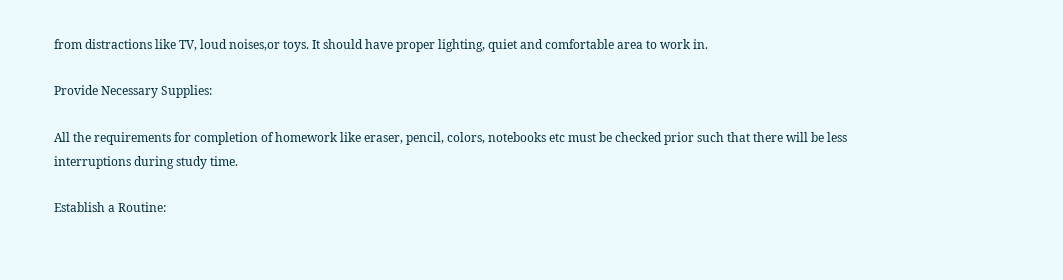from distractions like TV, loud noises,or toys. It should have proper lighting, quiet and comfortable area to work in.

Provide Necessary Supplies:

All the requirements for completion of homework like eraser, pencil, colors, notebooks etc must be checked prior such that there will be less interruptions during study time.

Establish a Routine: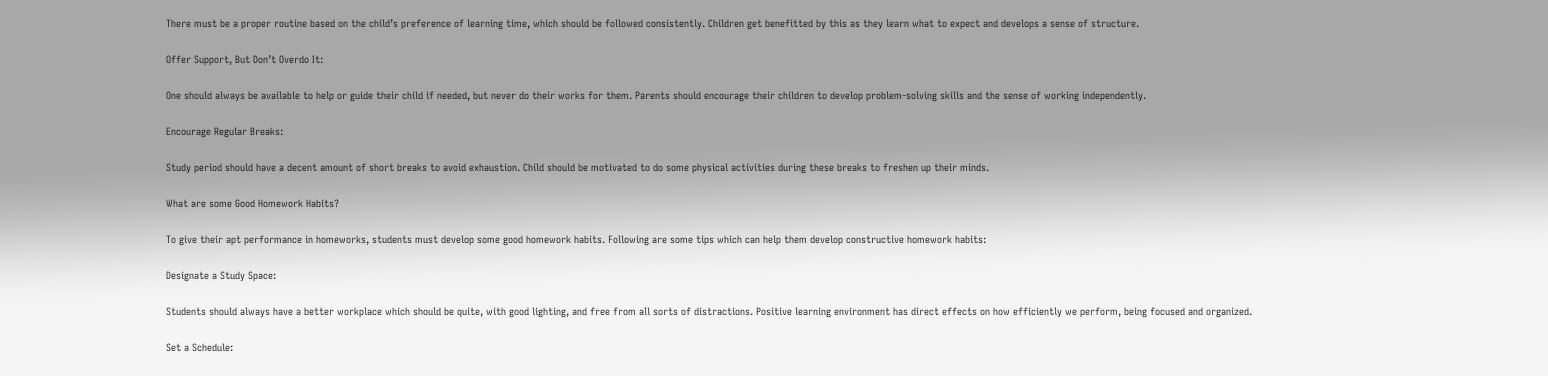There must be a proper routine based on the child’s preference of learning time, which should be followed consistently. Children get benefitted by this as they learn what to expect and develops a sense of structure.

Offer Support, But Don’t Overdo It:

One should always be available to help or guide their child if needed, but never do their works for them. Parents should encourage their children to develop problem-solving skills and the sense of working independently.

Encourage Regular Breaks:

Study period should have a decent amount of short breaks to avoid exhaustion. Child should be motivated to do some physical activities during these breaks to freshen up their minds.

What are some Good Homework Habits?

To give their apt performance in homeworks, students must develop some good homework habits. Following are some tips which can help them develop constructive homework habits:

Designate a Study Space:

Students should always have a better workplace which should be quite, with good lighting, and free from all sorts of distractions. Positive learning environment has direct effects on how efficiently we perform, being focused and organized.

Set a Schedule: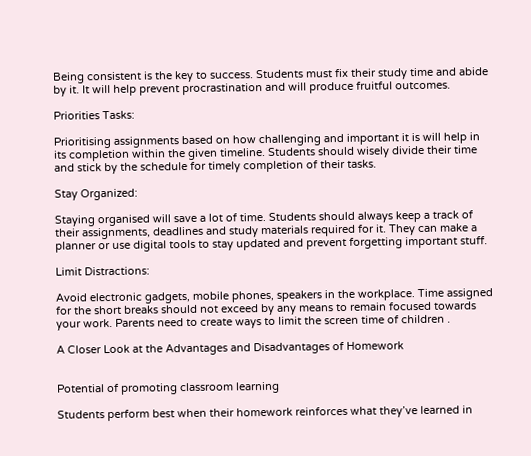Being consistent is the key to success. Students must fix their study time and abide by it. It will help prevent procrastination and will produce fruitful outcomes.

Priorities Tasks:

Prioritising assignments based on how challenging and important it is will help in its completion within the given timeline. Students should wisely divide their time and stick by the schedule for timely completion of their tasks.

Stay Organized:

Staying organised will save a lot of time. Students should always keep a track of their assignments, deadlines and study materials required for it. They can make a planner or use digital tools to stay updated and prevent forgetting important stuff.

Limit Distractions:

Avoid electronic gadgets, mobile phones, speakers in the workplace. Time assigned for the short breaks should not exceed by any means to remain focused towards your work. Parents need to create ways to limit the screen time of children .

A Closer Look at the Advantages and Disadvantages of Homework


Potential of promoting classroom learning

Students perform best when their homework reinforces what they’ve learned in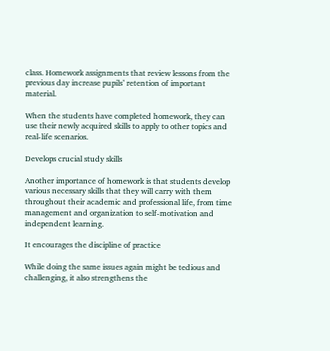class. Homework assignments that review lessons from the previous day increase pupils’ retention of important material.

When the students have completed homework, they can use their newly acquired skills to apply to other topics and real-life scenarios.

Develops crucial study skills

Another importance of homework is that students develop various necessary skills that they will carry with them throughout their academic and professional life, from time management and organization to self-motivation and independent learning.

It encourages the discipline of practice

While doing the same issues again might be tedious and challenging, it also strengthens the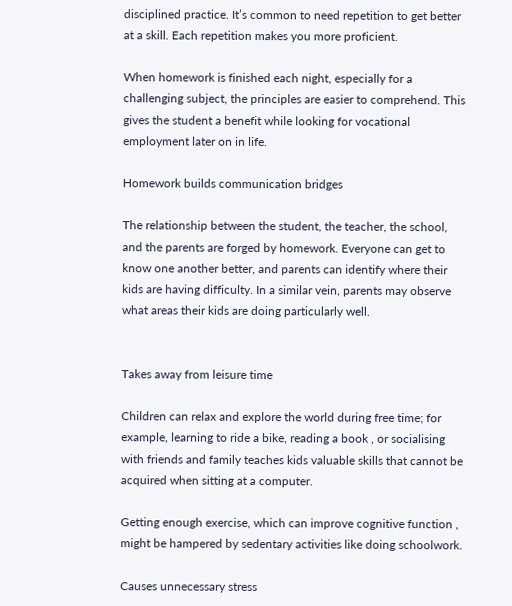disciplined practice. It’s common to need repetition to get better at a skill. Each repetition makes you more proficient.

When homework is finished each night, especially for a challenging subject, the principles are easier to comprehend. This gives the student a benefit while looking for vocational employment later on in life.

Homework builds communication bridges

The relationship between the student, the teacher, the school, and the parents are forged by homework. Everyone can get to know one another better, and parents can identify where their kids are having difficulty. In a similar vein, parents may observe what areas their kids are doing particularly well.


Takes away from leisure time

Children can relax and explore the world during free time; for example, learning to ride a bike, reading a book , or socialising with friends and family teaches kids valuable skills that cannot be acquired when sitting at a computer.

Getting enough exercise, which can improve cognitive function , might be hampered by sedentary activities like doing schoolwork.

Causes unnecessary stress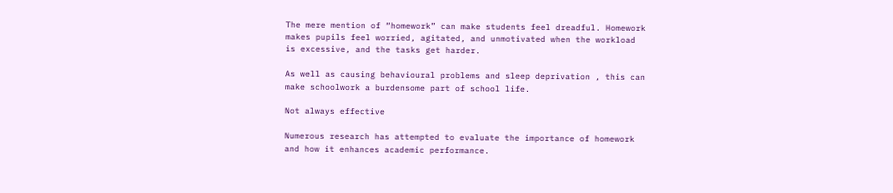The mere mention of “homework” can make students feel dreadful. Homework makes pupils feel worried, agitated, and unmotivated when the workload is excessive, and the tasks get harder.

As well as causing behavioural problems and sleep deprivation , this can make schoolwork a burdensome part of school life.

Not always effective

Numerous research has attempted to evaluate the importance of homework and how it enhances academic performance.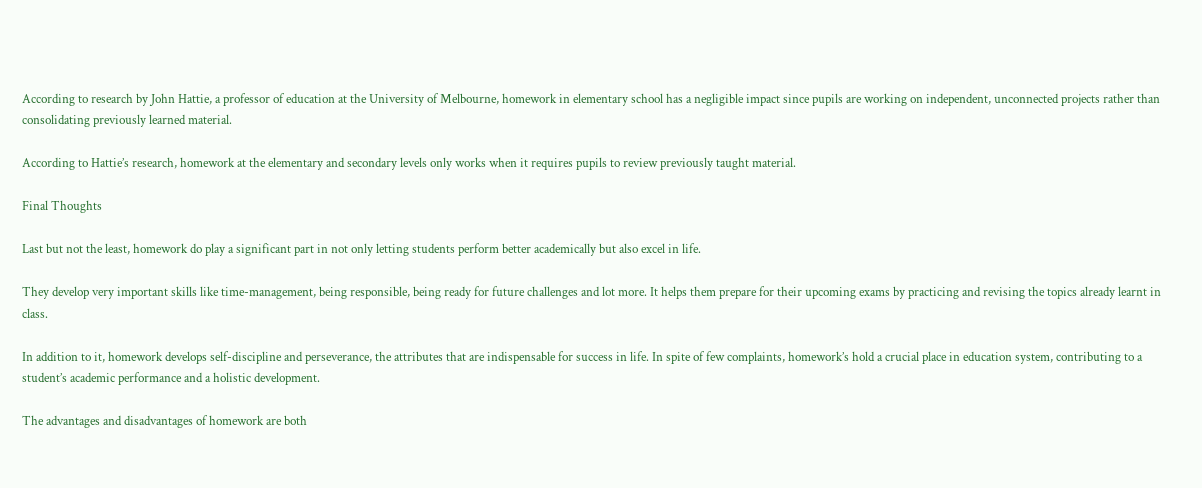According to research by John Hattie, a professor of education at the University of Melbourne, homework in elementary school has a negligible impact since pupils are working on independent, unconnected projects rather than consolidating previously learned material.

According to Hattie’s research, homework at the elementary and secondary levels only works when it requires pupils to review previously taught material.

Final Thoughts

Last but not the least, homework do play a significant part in not only letting students perform better academically but also excel in life.

They develop very important skills like time-management, being responsible, being ready for future challenges and lot more. It helps them prepare for their upcoming exams by practicing and revising the topics already learnt in class.

In addition to it, homework develops self-discipline and perseverance, the attributes that are indispensable for success in life. In spite of few complaints, homework’s hold a crucial place in education system, contributing to a student’s academic performance and a holistic development.

The advantages and disadvantages of homework are both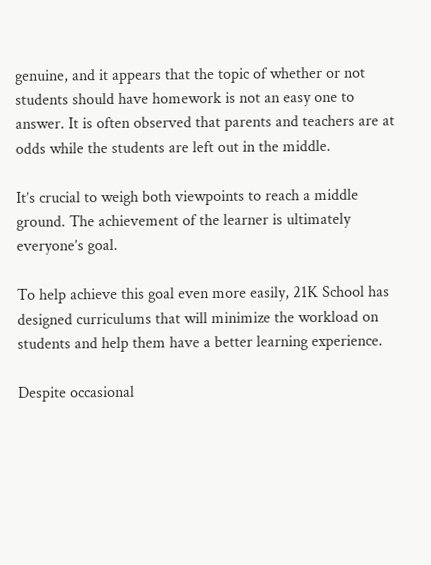genuine, and it appears that the topic of whether or not students should have homework is not an easy one to answer. It is often observed that parents and teachers are at odds while the students are left out in the middle.

It’s crucial to weigh both viewpoints to reach a middle ground. The achievement of the learner is ultimately everyone’s goal.

To help achieve this goal even more easily, 21K School has designed curriculums that will minimize the workload on students and help them have a better learning experience.

Despite occasional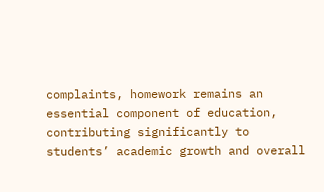complaints, homework remains an essential component of education, contributing significantly to students’ academic growth and overall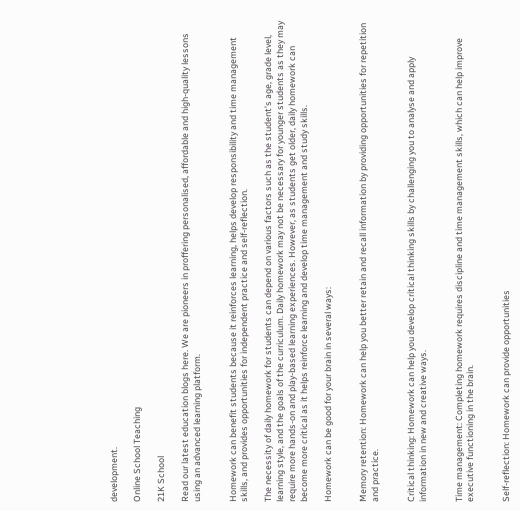development.

Online School Teaching

21K School

Read our latest education blogs here. We are pioneers in proffering personalised, affordable and high-quality lessons using an advanced learning platform.


Homework can benefit students because it reinforces learning, helps develop responsibility and time management skills, and provides opportunities for independent practice and self-reflection.

The necessity of daily homework for students can depend on various factors such as the student’s age, grade level, learning style, and the goals of the curriculum. Daily homework may not be necessary for younger students as they may require more hands-on and play-based learning experiences. However, as students get older, daily homework can become more critical as it helps reinforce learning and develop time management and study skills.

Homework can be good for your brain in several ways:


Memory retention: Homework can help you better retain and recall information by providing opportunities for repetition and practice.


Critical thinking: Homework can help you develop critical thinking skills by challenging you to analyse and apply information in new and creative ways.


Time management: Completing homework requires discipline and time management skills, which can help improve executive functioning in the brain.


Self-reflection: Homework can provide opportunities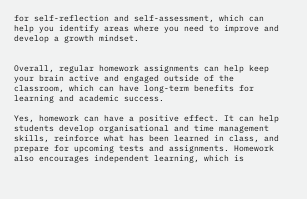for self-reflection and self-assessment, which can help you identify areas where you need to improve and develop a growth mindset.


Overall, regular homework assignments can help keep your brain active and engaged outside of the classroom, which can have long-term benefits for learning and academic success.

Yes, homework can have a positive effect. It can help students develop organisational and time management skills, reinforce what has been learned in class, and prepare for upcoming tests and assignments. Homework also encourages independent learning, which is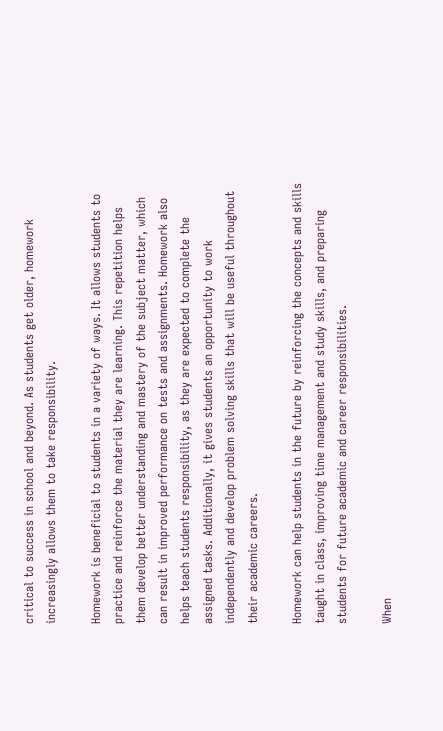critical to success in school and beyond. As students get older, homework increasingly allows them to take responsibility.

Homework is beneficial to students in a variety of ways. It allows students to practice and reinforce the material they are learning. This repetition helps them develop better understanding and mastery of the subject matter, which can result in improved performance on tests and assignments. Homework also helps teach students responsibility, as they are expected to complete the assigned tasks. Additionally, it gives students an opportunity to work independently and develop problem solving skills that will be useful throughout their academic careers.

Homework can help students in the future by reinforcing the concepts and skills taught in class, improving time management and study skills, and preparing students for future academic and career responsibilities.

When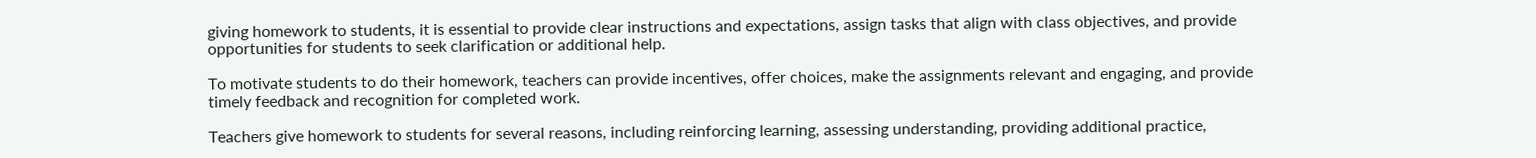giving homework to students, it is essential to provide clear instructions and expectations, assign tasks that align with class objectives, and provide opportunities for students to seek clarification or additional help.

To motivate students to do their homework, teachers can provide incentives, offer choices, make the assignments relevant and engaging, and provide timely feedback and recognition for completed work.

Teachers give homework to students for several reasons, including reinforcing learning, assessing understanding, providing additional practice,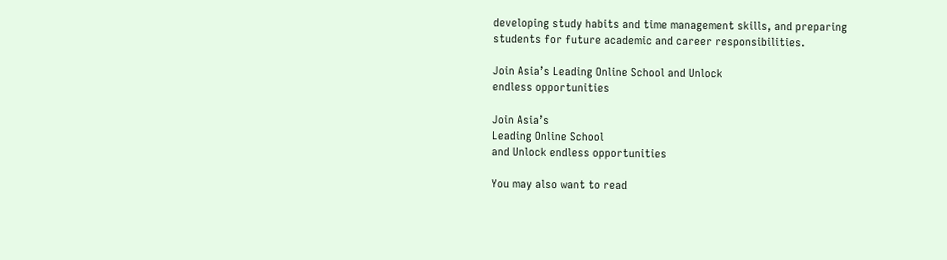developing study habits and time management skills, and preparing students for future academic and career responsibilities.

Join Asia’s Leading Online School and Unlock
endless opportunities

Join Asia’s
Leading Online School
and Unlock endless opportunities

You may also want to read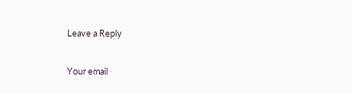Leave a Reply

Your email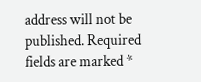address will not be published. Required fields are marked *